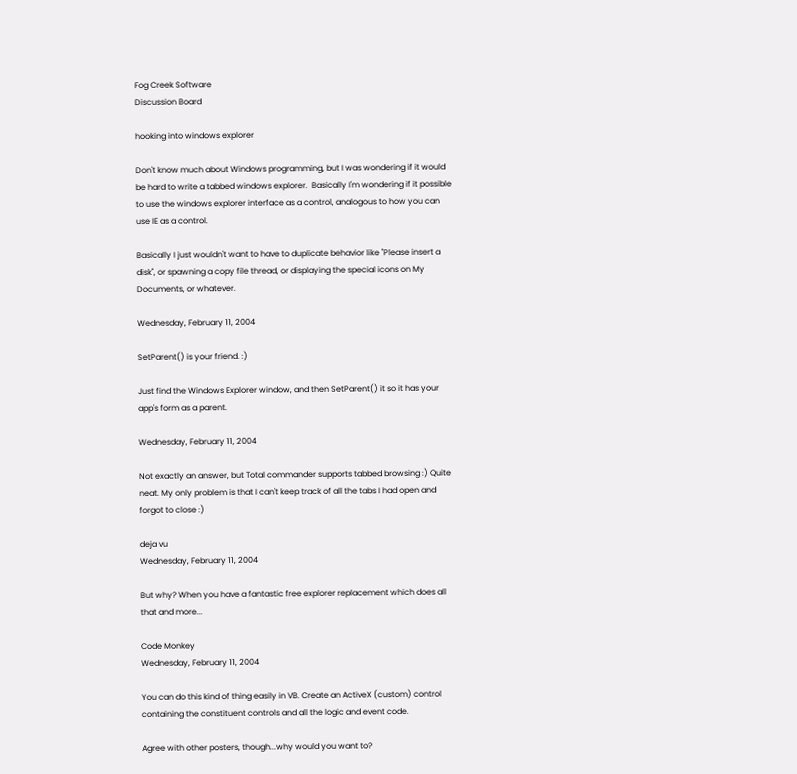Fog Creek Software
Discussion Board

hooking into windows explorer

Don't know much about Windows programming, but I was wondering if it would be hard to write a tabbed windows explorer.  Basically I'm wondering if it possible to use the windows explorer interface as a control, analogous to how you can use IE as a control.

Basically I just wouldn't want to have to duplicate behavior like "Please insert a disk", or spawning a copy file thread, or displaying the special icons on My Documents, or whatever.

Wednesday, February 11, 2004

SetParent() is your friend. :)

Just find the Windows Explorer window, and then SetParent() it so it has your app's form as a parent.

Wednesday, February 11, 2004

Not exactly an answer, but Total commander supports tabbed browsing :) Quite neat. My only problem is that I can't keep track of all the tabs I had open and forgot to close :)

deja vu
Wednesday, February 11, 2004

But why? When you have a fantastic free explorer replacement which does all that and more...

Code Monkey
Wednesday, February 11, 2004

You can do this kind of thing easily in VB. Create an ActiveX (custom) control containing the constituent controls and all the logic and event code.

Agree with other posters, though...why would you want to?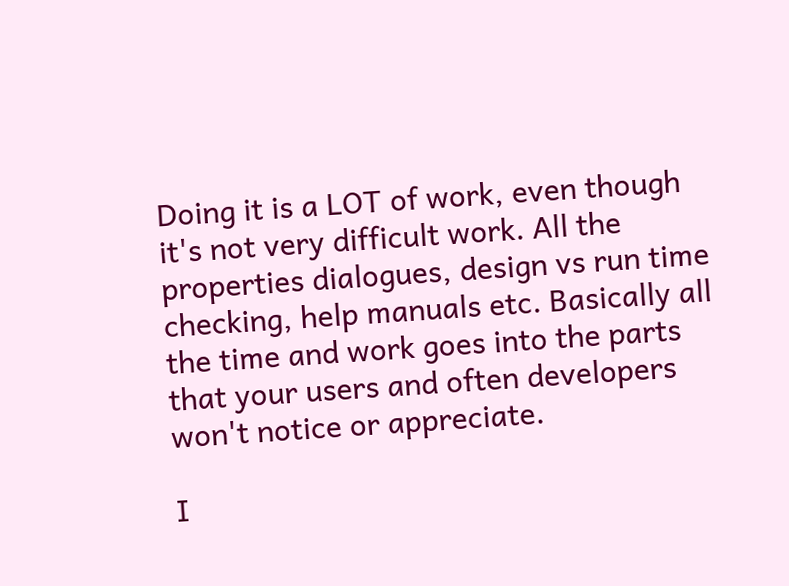Doing it is a LOT of work, even though it's not very difficult work. All the properties dialogues, design vs run time checking, help manuals etc. Basically all the time and work goes into the parts that your users and often developers won't notice or appreciate.

I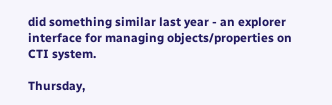did something similar last year - an explorer interface for managing objects/properties on CTI system.

Thursday,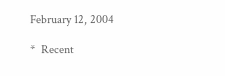February 12, 2004

*  Recent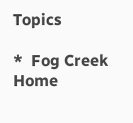Topics

*  Fog Creek Home